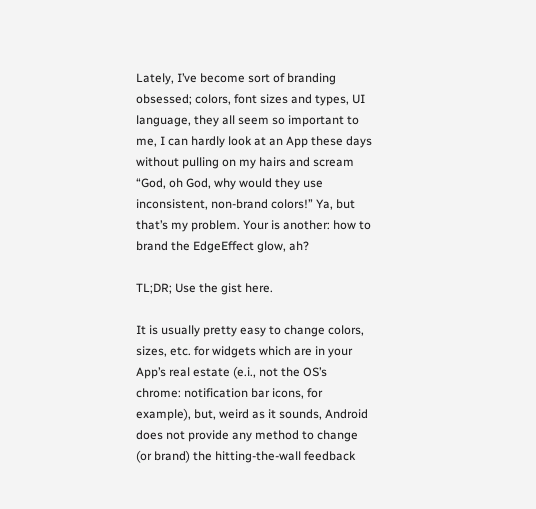Lately, I’ve become sort of branding obsessed; colors, font sizes and types, UI language, they all seem so important to me, I can hardly look at an App these days without pulling on my hairs and scream “God, oh God, why would they use inconsistent, non-brand colors!” Ya, but that’s my problem. Your is another: how to brand the EdgeEffect glow, ah?

TL;DR; Use the gist here.

It is usually pretty easy to change colors, sizes, etc. for widgets which are in your App’s real estate (e.i., not the OS’s chrome: notification bar icons, for example), but, weird as it sounds, Android does not provide any method to change (or brand) the hitting-the-wall feedback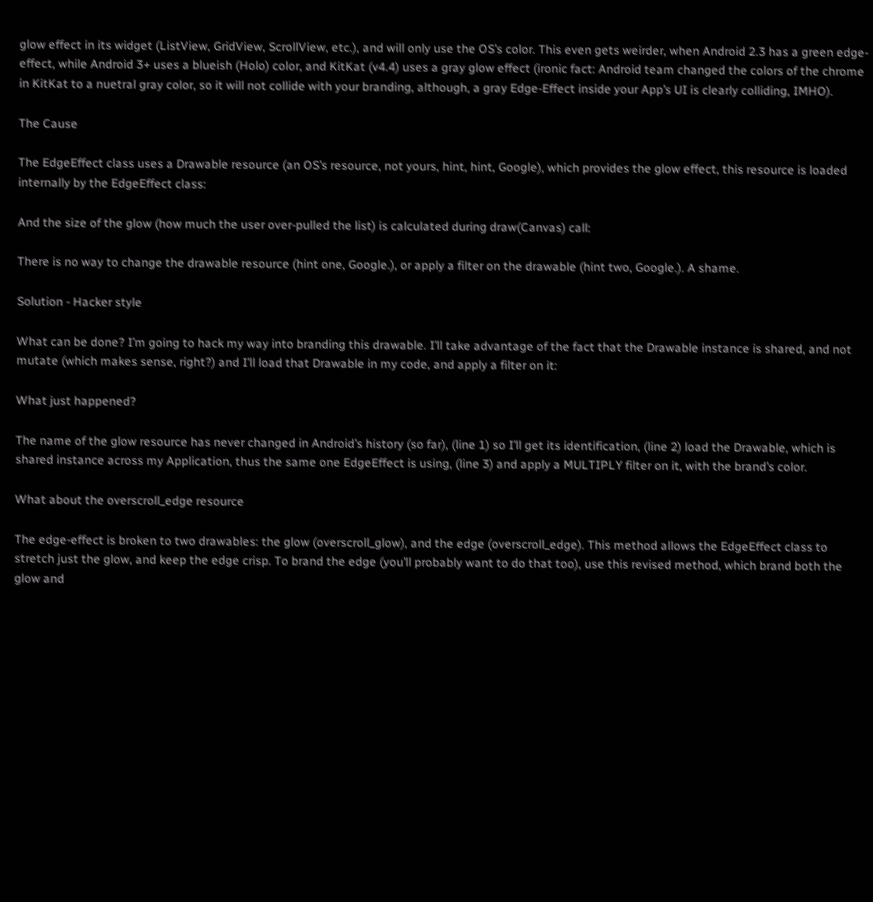glow effect in its widget (ListView, GridView, ScrollView, etc.), and will only use the OS’s color. This even gets weirder, when Android 2.3 has a green edge-effect, while Android 3+ uses a blueish (Holo) color, and KitKat (v4.4) uses a gray glow effect (ironic fact: Android team changed the colors of the chrome in KitKat to a nuetral gray color, so it will not collide with your branding, although, a gray Edge-Effect inside your App’s UI is clearly colliding, IMHO).

The Cause

The EdgeEffect class uses a Drawable resource (an OS’s resource, not yours, hint, hint, Google), which provides the glow effect, this resource is loaded internally by the EdgeEffect class:

And the size of the glow (how much the user over-pulled the list) is calculated during draw(Canvas) call:

There is no way to change the drawable resource (hint one, Google.), or apply a filter on the drawable (hint two, Google.). A shame.

Solution - Hacker style

What can be done? I’m going to hack my way into branding this drawable. I’ll take advantage of the fact that the Drawable instance is shared, and not mutate (which makes sense, right?) and I’ll load that Drawable in my code, and apply a filter on it:

What just happened?

The name of the glow resource has never changed in Android’s history (so far), (line 1) so I’ll get its identification, (line 2) load the Drawable, which is shared instance across my Application, thus the same one EdgeEffect is using, (line 3) and apply a MULTIPLY filter on it, with the brand’s color.

What about the overscroll_edge resource

The edge-effect is broken to two drawables: the glow (overscroll_glow), and the edge (overscroll_edge). This method allows the EdgeEffect class to stretch just the glow, and keep the edge crisp. To brand the edge (you’ll probably want to do that too), use this revised method, which brand both the glow and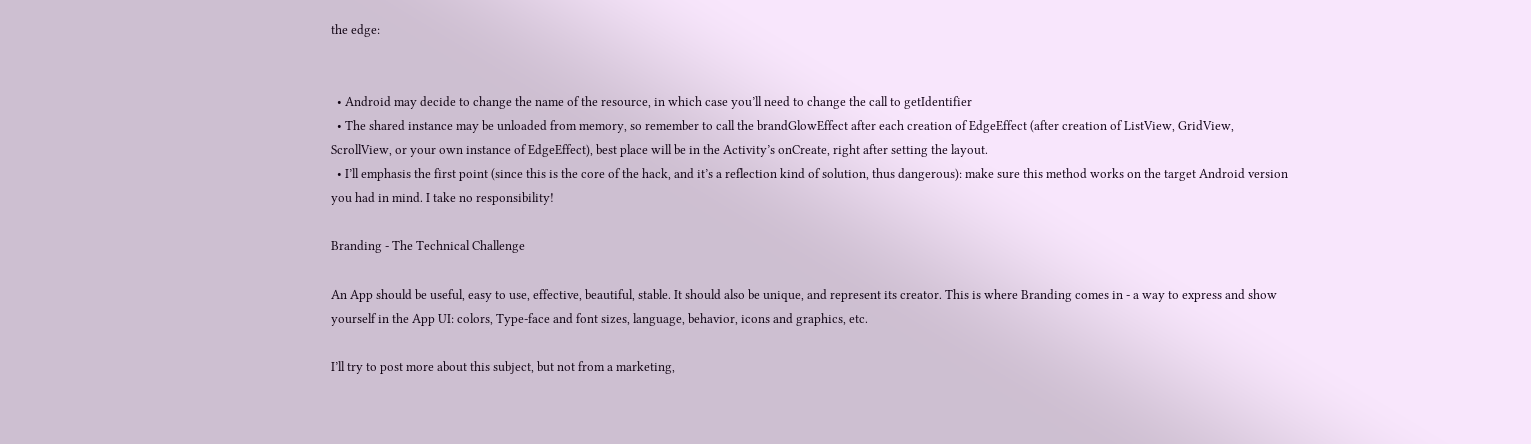the edge:


  • Android may decide to change the name of the resource, in which case you’ll need to change the call to getIdentifier
  • The shared instance may be unloaded from memory, so remember to call the brandGlowEffect after each creation of EdgeEffect (after creation of ListView, GridView, ScrollView, or your own instance of EdgeEffect), best place will be in the Activity’s onCreate, right after setting the layout.
  • I’ll emphasis the first point (since this is the core of the hack, and it’s a reflection kind of solution, thus dangerous): make sure this method works on the target Android version you had in mind. I take no responsibility!

Branding - The Technical Challenge

An App should be useful, easy to use, effective, beautiful, stable. It should also be unique, and represent its creator. This is where Branding comes in - a way to express and show yourself in the App UI: colors, Type-face and font sizes, language, behavior, icons and graphics, etc.

I’ll try to post more about this subject, but not from a marketing,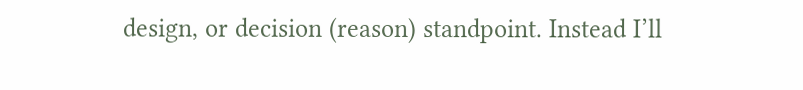design, or decision (reason) standpoint. Instead I’ll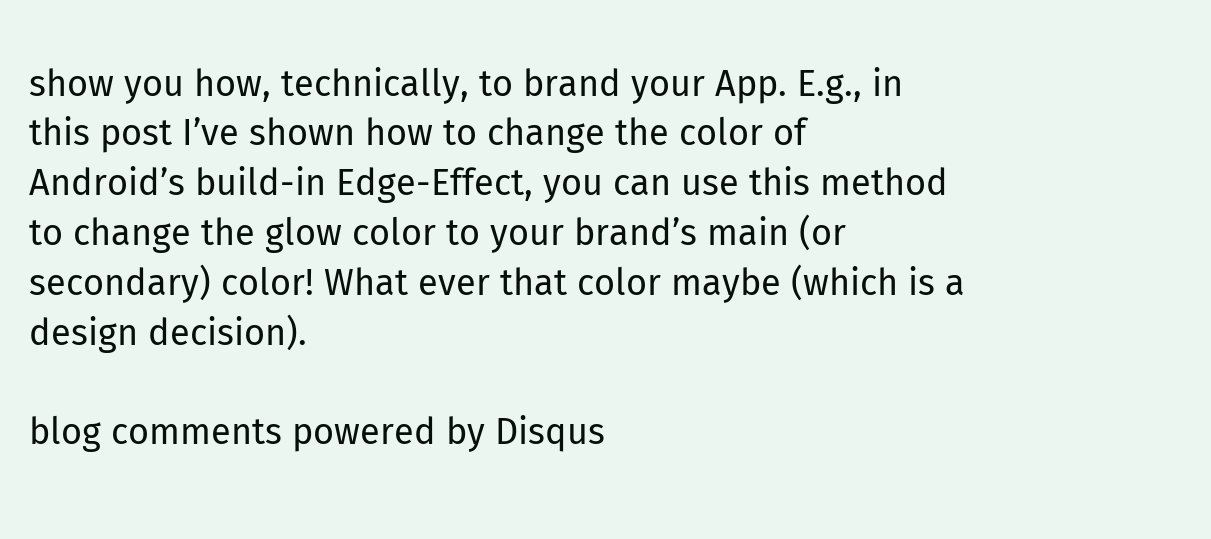show you how, technically, to brand your App. E.g., in this post I’ve shown how to change the color of Android’s build-in Edge-Effect, you can use this method to change the glow color to your brand’s main (or secondary) color! What ever that color maybe (which is a design decision).

blog comments powered by Disqus